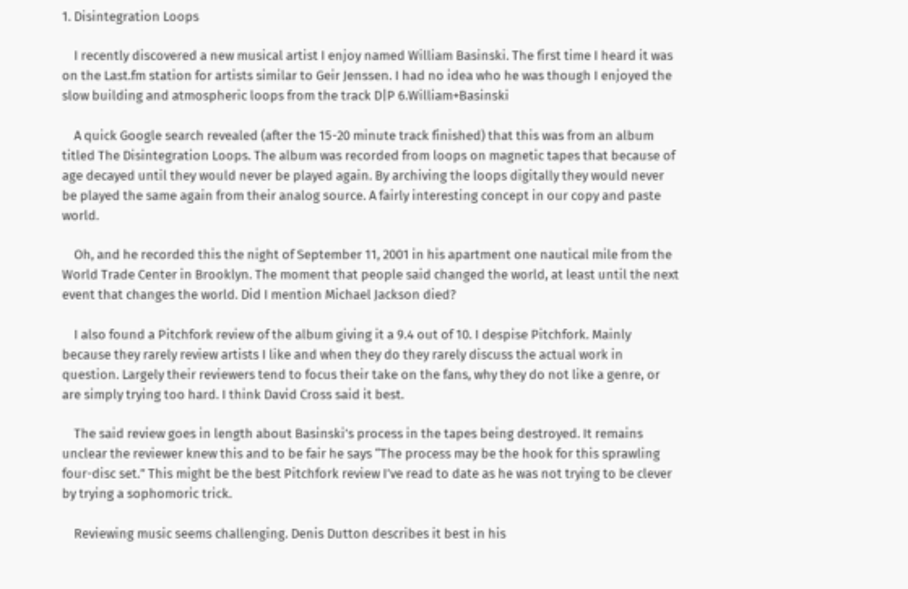1. Disintegration Loops

    I recently discovered a new musical artist I enjoy named William Basinski. The first time I heard it was on the Last.fm station for artists similar to Geir Jenssen. I had no idea who he was though I enjoyed the slow building and atmospheric loops from the track D|P 6.William+Basinski

    A quick Google search revealed (after the 15-20 minute track finished) that this was from an album titled The Disintegration Loops. The album was recorded from loops on magnetic tapes that because of age decayed until they would never be played again. By archiving the loops digitally they would never be played the same again from their analog source. A fairly interesting concept in our copy and paste world.

    Oh, and he recorded this the night of September 11, 2001 in his apartment one nautical mile from the World Trade Center in Brooklyn. The moment that people said changed the world, at least until the next event that changes the world. Did I mention Michael Jackson died?

    I also found a Pitchfork review of the album giving it a 9.4 out of 10. I despise Pitchfork. Mainly because they rarely review artists I like and when they do they rarely discuss the actual work in question. Largely their reviewers tend to focus their take on the fans, why they do not like a genre, or are simply trying too hard. I think David Cross said it best.

    The said review goes in length about Basinski’s process in the tapes being destroyed. It remains unclear the reviewer knew this and to be fair he says “The process may be the hook for this sprawling four-disc set.” This might be the best Pitchfork review I’ve read to date as he was not trying to be clever by trying a sophomoric trick.

    Reviewing music seems challenging. Denis Dutton describes it best in his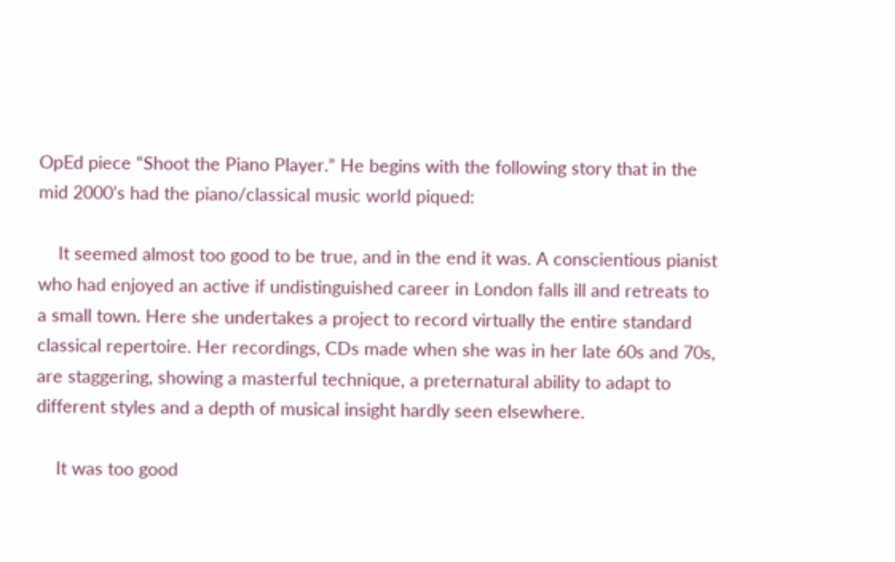OpEd piece “Shoot the Piano Player.” He begins with the following story that in the mid 2000’s had the piano/classical music world piqued:

    It seemed almost too good to be true, and in the end it was. A conscientious pianist who had enjoyed an active if undistinguished career in London falls ill and retreats to a small town. Here she undertakes a project to record virtually the entire standard classical repertoire. Her recordings, CDs made when she was in her late 60s and 70s, are staggering, showing a masterful technique, a preternatural ability to adapt to different styles and a depth of musical insight hardly seen elsewhere.

    It was too good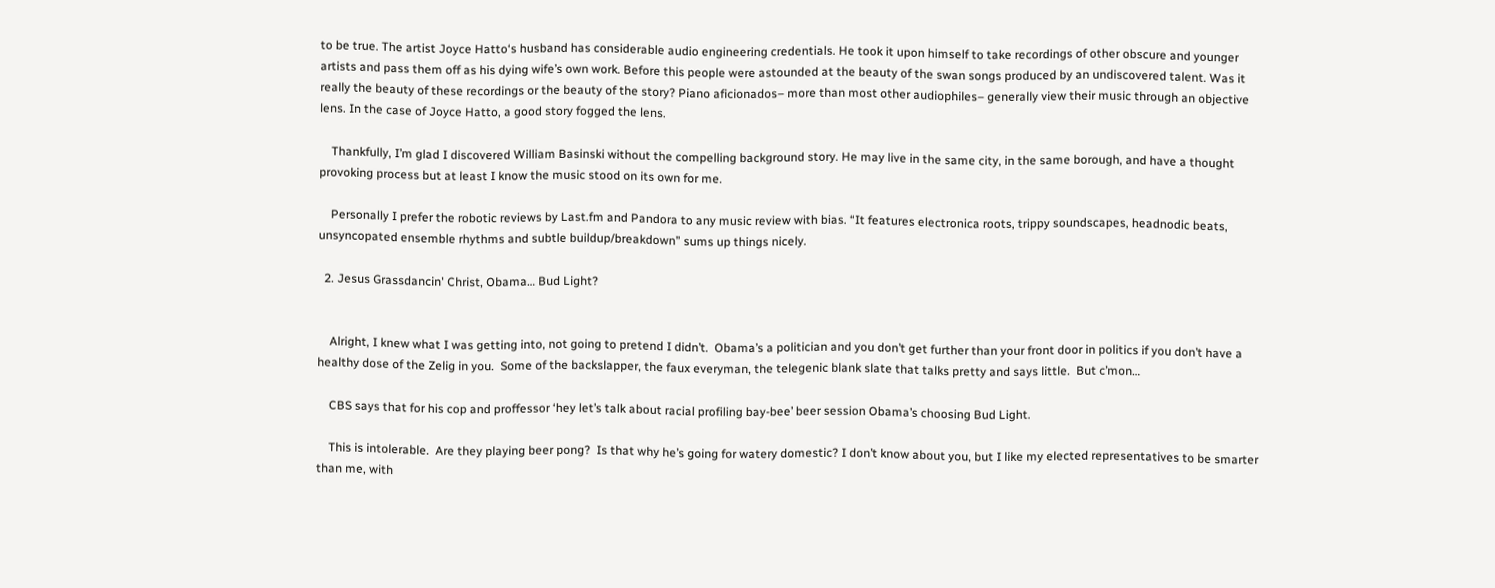to be true. The artist Joyce Hatto‘s husband has considerable audio engineering credentials. He took it upon himself to take recordings of other obscure and younger artists and pass them off as his dying wife’s own work. Before this people were astounded at the beauty of the swan songs produced by an undiscovered talent. Was it really the beauty of these recordings or the beauty of the story? Piano aficionados– more than most other audiophiles– generally view their music through an objective lens. In the case of Joyce Hatto, a good story fogged the lens.

    Thankfully, I’m glad I discovered William Basinski without the compelling background story. He may live in the same city, in the same borough, and have a thought provoking process but at least I know the music stood on its own for me.

    Personally I prefer the robotic reviews by Last.fm and Pandora to any music review with bias. “It features electronica roots, trippy soundscapes, headnodic beats, unsyncopated ensemble rhythms and subtle buildup/breakdown” sums up things nicely.

  2. Jesus Grassdancin' Christ, Obama… Bud Light?


    Alright, I knew what I was getting into, not going to pretend I didn’t.  Obama’s a politician and you don’t get further than your front door in politics if you don’t have a healthy dose of the Zelig in you.  Some of the backslapper, the faux everyman, the telegenic blank slate that talks pretty and says little.  But c’mon…

    CBS says that for his cop and proffessor ‘hey let’s talk about racial profiling bay-bee’ beer session Obama’s choosing Bud Light.

    This is intolerable.  Are they playing beer pong?  Is that why he’s going for watery domestic? I don’t know about you, but I like my elected representatives to be smarter than me, with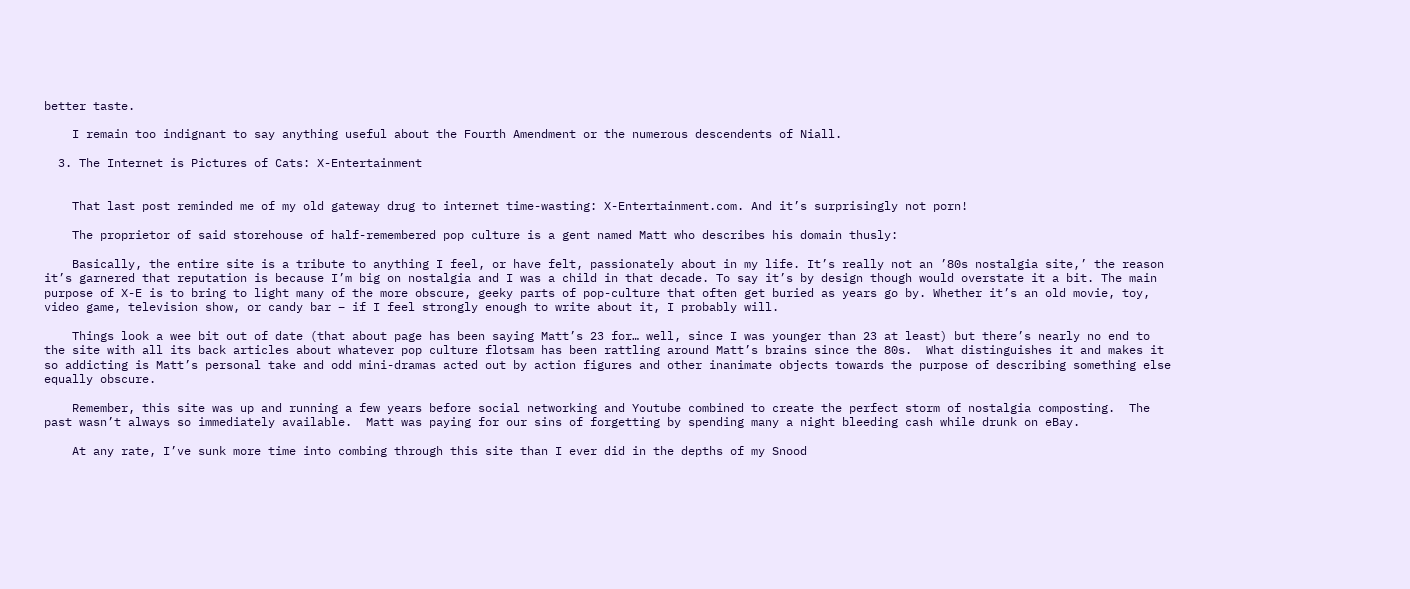better taste.

    I remain too indignant to say anything useful about the Fourth Amendment or the numerous descendents of Niall.

  3. The Internet is Pictures of Cats: X-Entertainment


    That last post reminded me of my old gateway drug to internet time-wasting: X-Entertainment.com. And it’s surprisingly not porn!

    The proprietor of said storehouse of half-remembered pop culture is a gent named Matt who describes his domain thusly:

    Basically, the entire site is a tribute to anything I feel, or have felt, passionately about in my life. It’s really not an ’80s nostalgia site,’ the reason it’s garnered that reputation is because I’m big on nostalgia and I was a child in that decade. To say it’s by design though would overstate it a bit. The main purpose of X-E is to bring to light many of the more obscure, geeky parts of pop-culture that often get buried as years go by. Whether it’s an old movie, toy, video game, television show, or candy bar – if I feel strongly enough to write about it, I probably will.

    Things look a wee bit out of date (that about page has been saying Matt’s 23 for… well, since I was younger than 23 at least) but there’s nearly no end to the site with all its back articles about whatever pop culture flotsam has been rattling around Matt’s brains since the 80s.  What distinguishes it and makes it so addicting is Matt’s personal take and odd mini-dramas acted out by action figures and other inanimate objects towards the purpose of describing something else equally obscure.

    Remember, this site was up and running a few years before social networking and Youtube combined to create the perfect storm of nostalgia composting.  The past wasn’t always so immediately available.  Matt was paying for our sins of forgetting by spending many a night bleeding cash while drunk on eBay.

    At any rate, I’ve sunk more time into combing through this site than I ever did in the depths of my Snood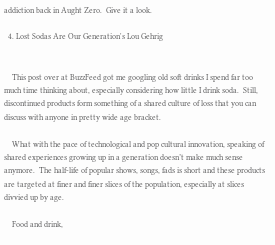addiction back in Aught Zero.  Give it a look.

  4. Lost Sodas Are Our Generation's Lou Gehrig


    This post over at BuzzFeed got me googling old soft drinks I spend far too much time thinking about, especially considering how little I drink soda.  Still, discontinued products form something of a shared culture of loss that you can discuss with anyone in pretty wide age bracket.

    What with the pace of technological and pop cultural innovation, speaking of shared experiences growing up in a generation doesn’t make much sense anymore.  The half-life of popular shows, songs, fads is short and these products are targeted at finer and finer slices of the population, especially at slices divvied up by age.

    Food and drink,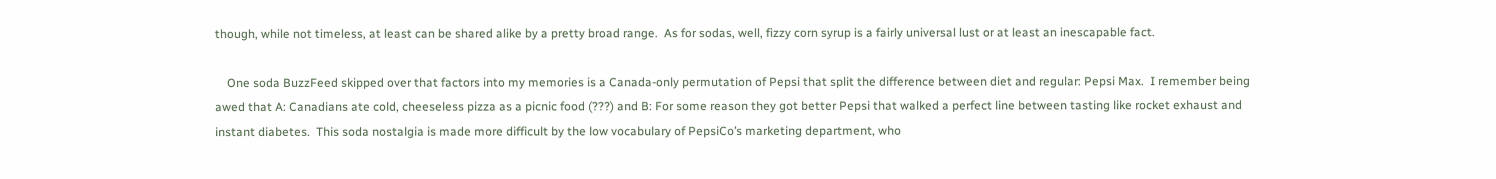though, while not timeless, at least can be shared alike by a pretty broad range.  As for sodas, well, fizzy corn syrup is a fairly universal lust or at least an inescapable fact.

    One soda BuzzFeed skipped over that factors into my memories is a Canada-only permutation of Pepsi that split the difference between diet and regular: Pepsi Max.  I remember being awed that A: Canadians ate cold, cheeseless pizza as a picnic food (???) and B: For some reason they got better Pepsi that walked a perfect line between tasting like rocket exhaust and instant diabetes.  This soda nostalgia is made more difficult by the low vocabulary of PepsiCo’s marketing department, who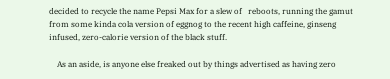decided to recycle the name Pepsi Max for a slew of   reboots, running the gamut from some kinda cola version of eggnog to the recent high caffeine, ginseng infused, zero-calorie version of the black stuff.

    As an aside, is anyone else freaked out by things advertised as having zero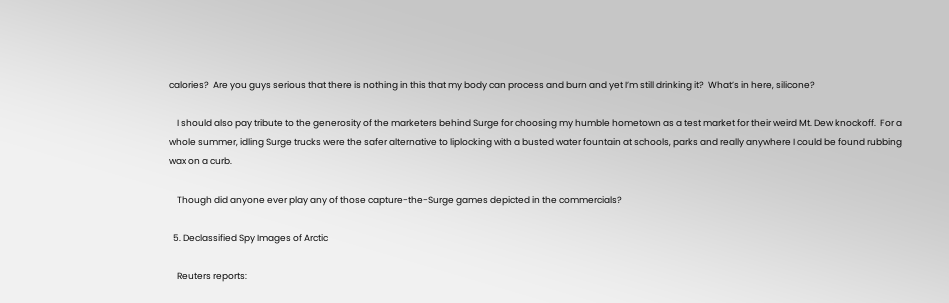calories?  Are you guys serious that there is nothing in this that my body can process and burn and yet I’m still drinking it?  What’s in here, silicone?

    I should also pay tribute to the generosity of the marketers behind Surge for choosing my humble hometown as a test market for their weird Mt. Dew knockoff.  For a whole summer, idling Surge trucks were the safer alternative to liplocking with a busted water fountain at schools, parks and really anywhere I could be found rubbing wax on a curb.

    Though did anyone ever play any of those capture-the-Surge games depicted in the commercials?

  5. Declassified Spy Images of Arctic

    Reuters reports: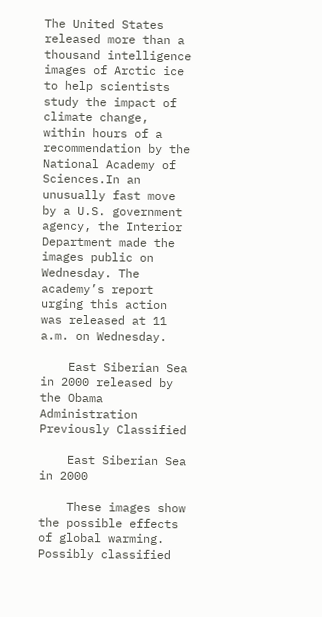The United States released more than a thousand intelligence images of Arctic ice to help scientists study the impact of climate change, within hours of a recommendation by the National Academy of Sciences.In an unusually fast move by a U.S. government agency, the Interior Department made the images public on Wednesday. The academy’s report urging this action was released at 11 a.m. on Wednesday.

    East Siberian Sea in 2000 released by the Obama Administration Previously Classified

    East Siberian Sea in 2000

    These images show the possible effects of global warming. Possibly classified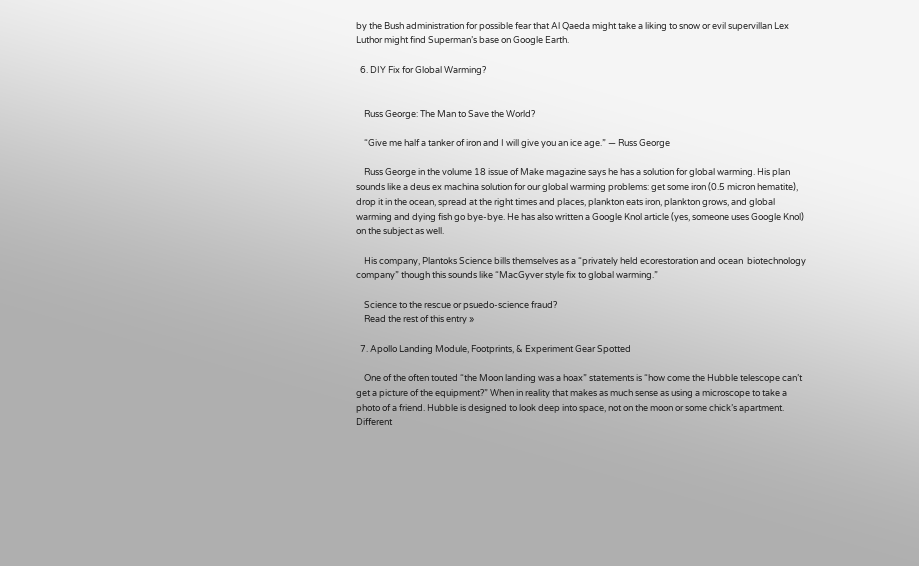by the Bush administration for possible fear that Al Qaeda might take a liking to snow or evil supervillan Lex Luthor might find Superman’s base on Google Earth.

  6. DIY Fix for Global Warming?


    Russ George: The Man to Save the World?

    “Give me half a tanker of iron and I will give you an ice age.” — Russ George

    Russ George in the volume 18 issue of Make magazine says he has a solution for global warming. His plan sounds like a deus ex machina solution for our global warming problems: get some iron (0.5 micron hematite), drop it in the ocean, spread at the right times and places, plankton eats iron, plankton grows, and global warming and dying fish go bye-bye. He has also written a Google Knol article (yes, someone uses Google Knol) on the subject as well.

    His company, Plantoks Science bills themselves as a “privately held ecorestoration and ocean  biotechnology company” though this sounds like “MacGyver style fix to global warming.”

    Science to the rescue or psuedo-science fraud?
    Read the rest of this entry »

  7. Apollo Landing Module, Footprints, & Experiment Gear Spotted

    One of the often touted “the Moon landing was a hoax” statements is “how come the Hubble telescope can’t get a picture of the equipment?” When in reality that makes as much sense as using a microscope to take a photo of a friend. Hubble is designed to look deep into space, not on the moon or some chick’s apartment. Different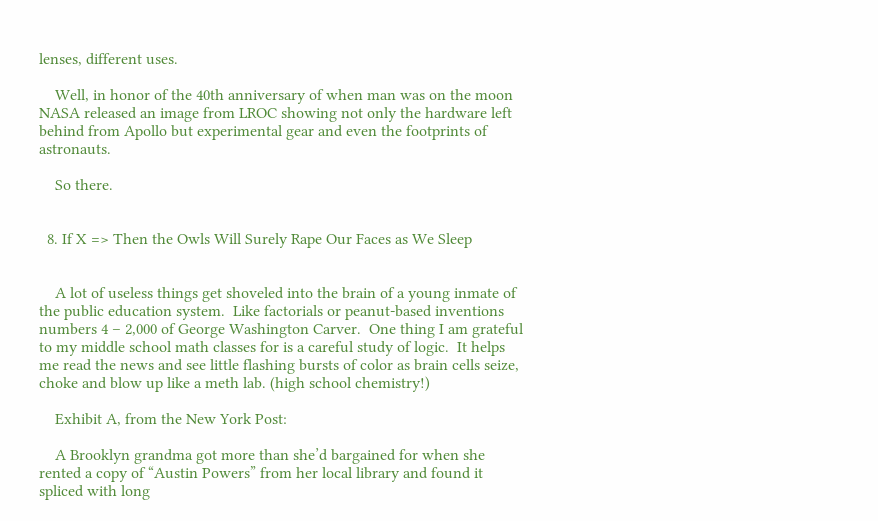lenses, different uses.

    Well, in honor of the 40th anniversary of when man was on the moon NASA released an image from LROC showing not only the hardware left behind from Apollo but experimental gear and even the footprints of astronauts.

    So there.


  8. If X => Then the Owls Will Surely Rape Our Faces as We Sleep


    A lot of useless things get shoveled into the brain of a young inmate of the public education system.  Like factorials or peanut-based inventions numbers 4 – 2,000 of George Washington Carver.  One thing I am grateful to my middle school math classes for is a careful study of logic.  It helps me read the news and see little flashing bursts of color as brain cells seize, choke and blow up like a meth lab. (high school chemistry!)

    Exhibit A, from the New York Post:

    A Brooklyn grandma got more than she’d bargained for when she rented a copy of “Austin Powers” from her local library and found it spliced with long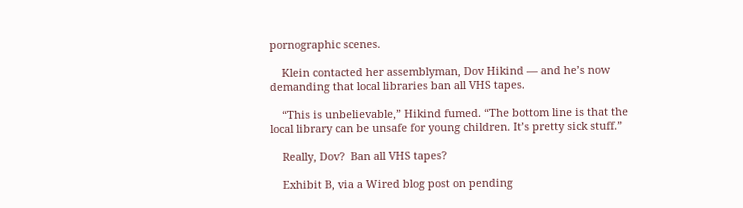pornographic scenes.

    Klein contacted her assemblyman, Dov Hikind — and he’s now demanding that local libraries ban all VHS tapes.

    “This is unbelievable,” Hikind fumed. “The bottom line is that the local library can be unsafe for young children. It’s pretty sick stuff.”

    Really, Dov?  Ban all VHS tapes?

    Exhibit B, via a Wired blog post on pending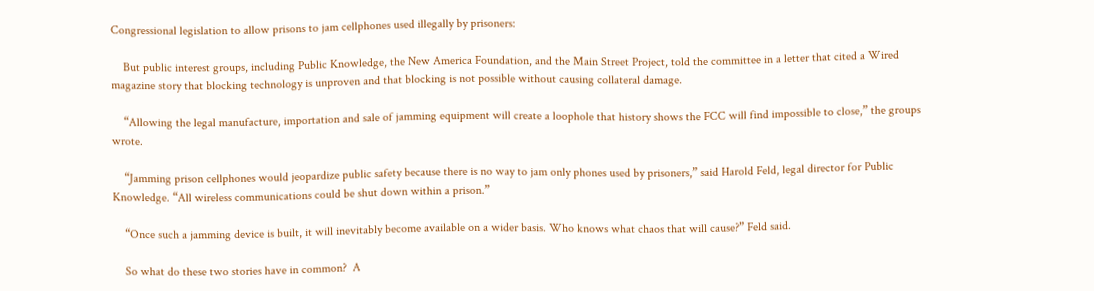Congressional legislation to allow prisons to jam cellphones used illegally by prisoners:

    But public interest groups, including Public Knowledge, the New America Foundation, and the Main Street Project, told the committee in a letter that cited a Wired magazine story that blocking technology is unproven and that blocking is not possible without causing collateral damage.

    “Allowing the legal manufacture, importation and sale of jamming equipment will create a loophole that history shows the FCC will find impossible to close,” the groups wrote.

    “Jamming prison cellphones would jeopardize public safety because there is no way to jam only phones used by prisoners,” said Harold Feld, legal director for Public Knowledge. “All wireless communications could be shut down within a prison.”

    “Once such a jamming device is built, it will inevitably become available on a wider basis. Who knows what chaos that will cause?” Feld said.

    So what do these two stories have in common?  A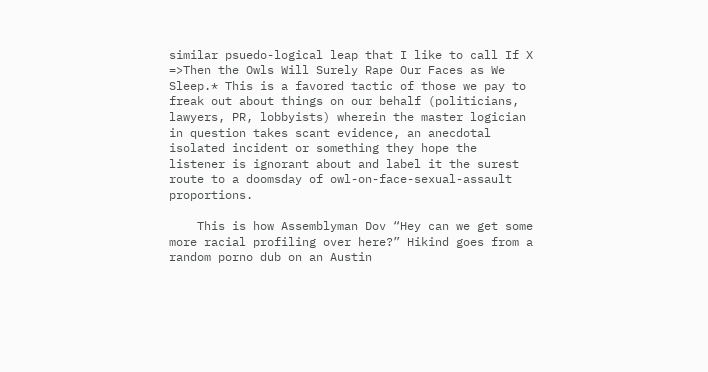similar psuedo-logical leap that I like to call If X =>Then the Owls Will Surely Rape Our Faces as We Sleep.* This is a favored tactic of those we pay to freak out about things on our behalf (politicians, lawyers, PR, lobbyists) wherein the master logician in question takes scant evidence, an anecdotal isolated incident or something they hope the listener is ignorant about and label it the surest route to a doomsday of owl-on-face-sexual-assault proportions.

    This is how Assemblyman Dov “Hey can we get some more racial profiling over here?” Hikind goes from a random porno dub on an Austin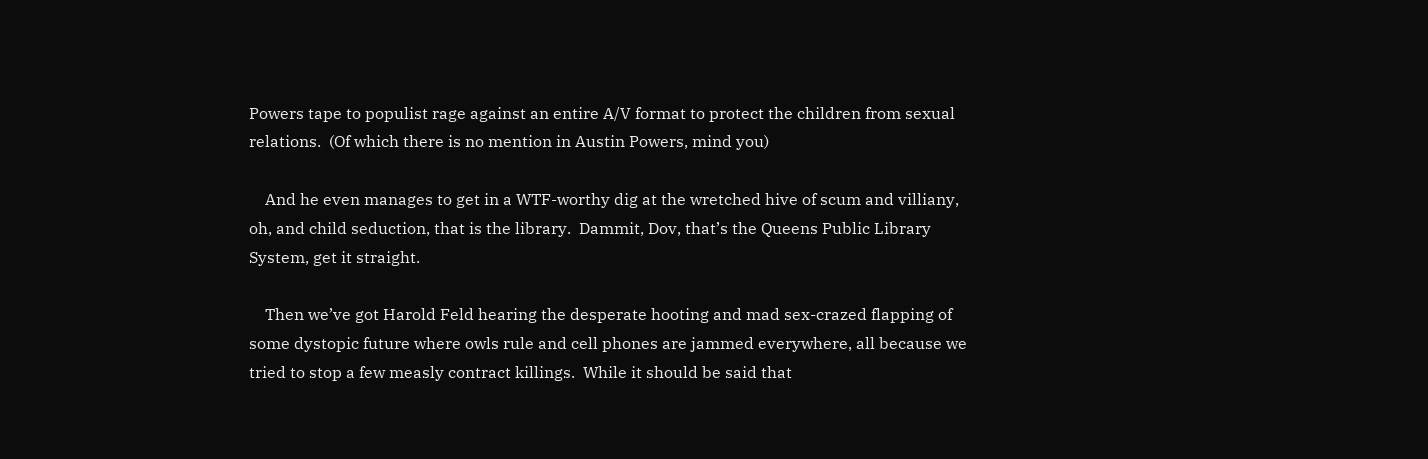Powers tape to populist rage against an entire A/V format to protect the children from sexual relations.  (Of which there is no mention in Austin Powers, mind you)

    And he even manages to get in a WTF-worthy dig at the wretched hive of scum and villiany, oh, and child seduction, that is the library.  Dammit, Dov, that’s the Queens Public Library System, get it straight.

    Then we’ve got Harold Feld hearing the desperate hooting and mad sex-crazed flapping of some dystopic future where owls rule and cell phones are jammed everywhere, all because we tried to stop a few measly contract killings.  While it should be said that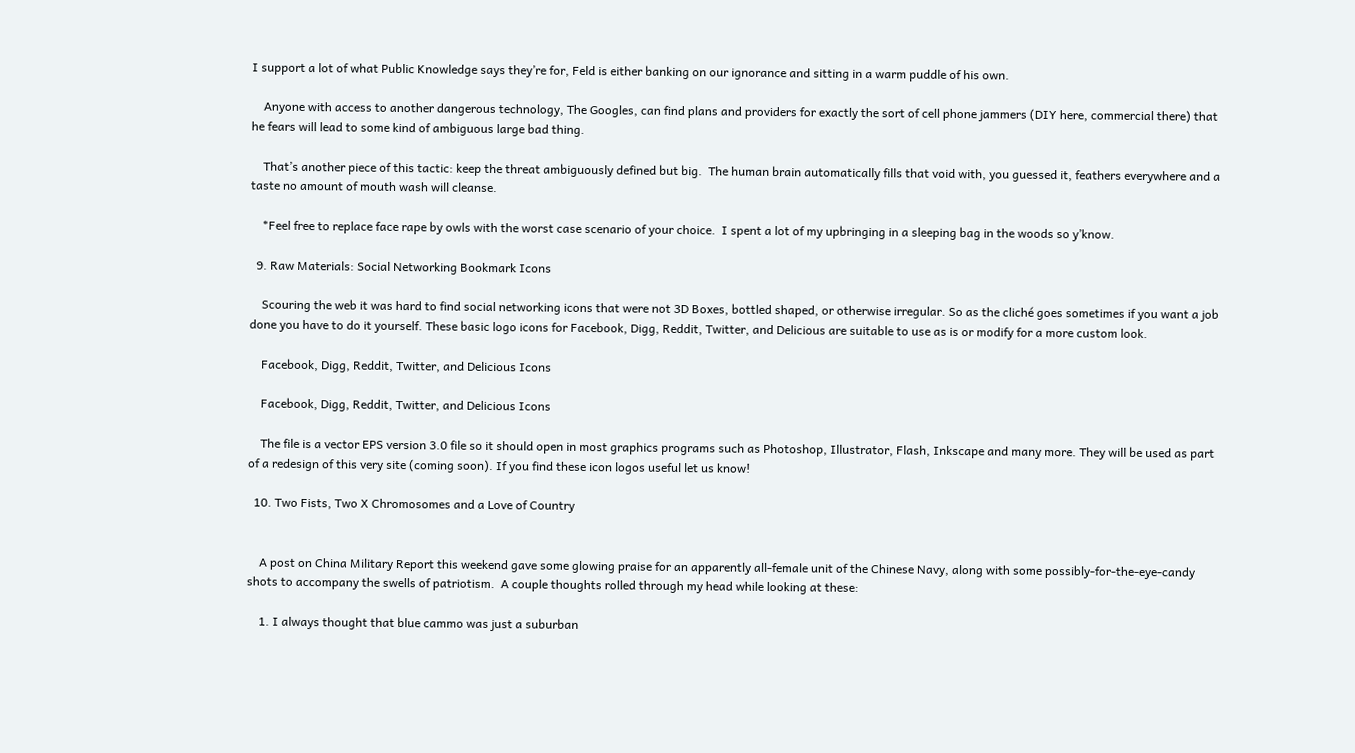I support a lot of what Public Knowledge says they’re for, Feld is either banking on our ignorance and sitting in a warm puddle of his own.

    Anyone with access to another dangerous technology, The Googles, can find plans and providers for exactly the sort of cell phone jammers (DIY here, commercial there) that he fears will lead to some kind of ambiguous large bad thing.

    That’s another piece of this tactic: keep the threat ambiguously defined but big.  The human brain automatically fills that void with, you guessed it, feathers everywhere and a taste no amount of mouth wash will cleanse.

    *Feel free to replace face rape by owls with the worst case scenario of your choice.  I spent a lot of my upbringing in a sleeping bag in the woods so y’know.

  9. Raw Materials: Social Networking Bookmark Icons

    Scouring the web it was hard to find social networking icons that were not 3D Boxes, bottled shaped, or otherwise irregular. So as the cliché goes sometimes if you want a job done you have to do it yourself. These basic logo icons for Facebook, Digg, Reddit, Twitter, and Delicious are suitable to use as is or modify for a more custom look.

    Facebook, Digg, Reddit, Twitter, and Delicious Icons

    Facebook, Digg, Reddit, Twitter, and Delicious Icons

    The file is a vector EPS version 3.0 file so it should open in most graphics programs such as Photoshop, Illustrator, Flash, Inkscape and many more. They will be used as part of a redesign of this very site (coming soon). If you find these icon logos useful let us know!

  10. Two Fists, Two X Chromosomes and a Love of Country


    A post on China Military Report this weekend gave some glowing praise for an apparently all-female unit of the Chinese Navy, along with some possibly-for-the-eye-candy shots to accompany the swells of patriotism.  A couple thoughts rolled through my head while looking at these:

    1. I always thought that blue cammo was just a suburban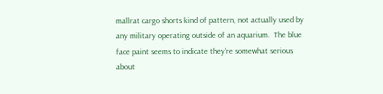mallrat cargo shorts kind of pattern, not actually used by any military operating outside of an aquarium.  The blue face paint seems to indicate they’re somewhat serious about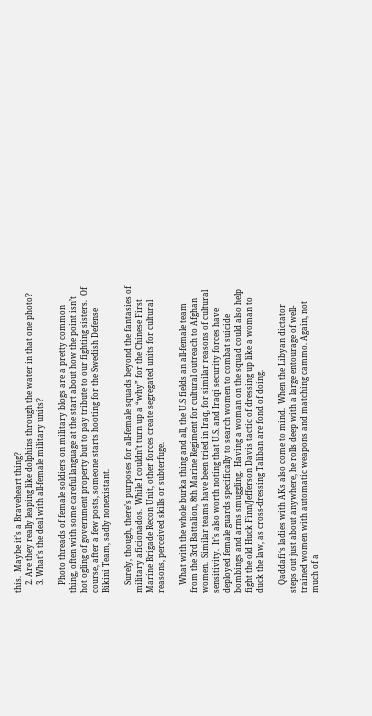this.  Maybe it’s a Braveheart thing?
    2. Are they really leaping like dolphins through the water in that one photo?
    3. What’s the deal with all-female military units?

    Photo threads of female soldiers on military blogs are a pretty common thing, often with some careful language at the start about how the point isn’t hot ogling of government property but to pay tribute to our fighting sisters.  Of course, after a few posts, someone starts hooting for the Swedish Defense Bikini Team, sadly nonexistant.

    Surely, though, there’s purposes for all-female squads beyond the fantasies of military aficionados.  While I couldn’t turn up a “why” for the Chinese First Marine Brigade Recon Unit, other forces create segregated units for cultural reasons, perceived skills or subterfuge.

    What with the whole burka thing and all, the U.S fields an all-female team from the 3rd Battalion, 8th Marine Regiment for cultural outreach to Afghan women.  Similar teams have been tried in Iraq, for similar reasons of cultural sensitivity.  It’s also worth noting that U.S. and Iraqi security forces have deployed female guards specifically to search women to combat suicide bombings and arms smuggling.  Having a woman on the squad could also help fight the old Huck Finn/Jefferson Davis tactic of dressing up like a woman to duck the law, as cross-dressing Taliban are fond of doing.

    Qaddafi‘s ladies with AKs also come to mind.  When the Libyan dictator steps out just about anywhere, he rolls deep with a large entourage of well-trained women with automatic weapons and matching cammo. Again, not much of a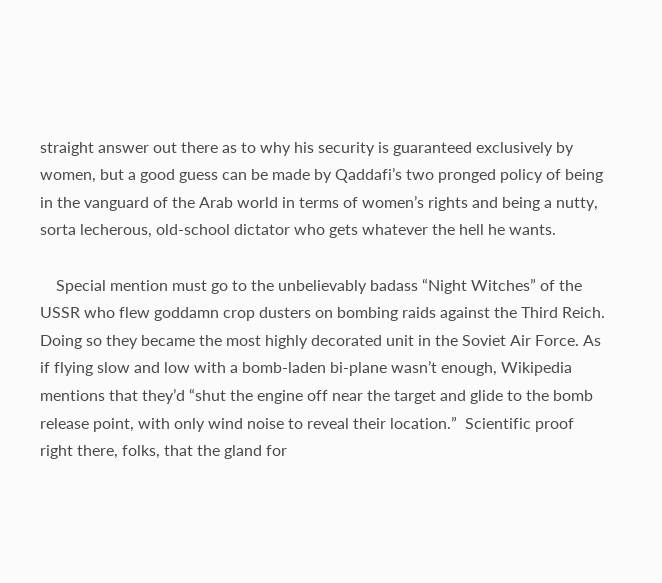straight answer out there as to why his security is guaranteed exclusively by women, but a good guess can be made by Qaddafi’s two pronged policy of being in the vanguard of the Arab world in terms of women’s rights and being a nutty, sorta lecherous, old-school dictator who gets whatever the hell he wants.

    Special mention must go to the unbelievably badass “Night Witches” of the USSR who flew goddamn crop dusters on bombing raids against the Third Reich.  Doing so they became the most highly decorated unit in the Soviet Air Force. As if flying slow and low with a bomb-laden bi-plane wasn’t enough, Wikipedia mentions that they’d “shut the engine off near the target and glide to the bomb release point, with only wind noise to reveal their location.”  Scientific proof right there, folks, that the gland for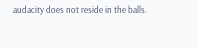audacity does not reside in the balls.